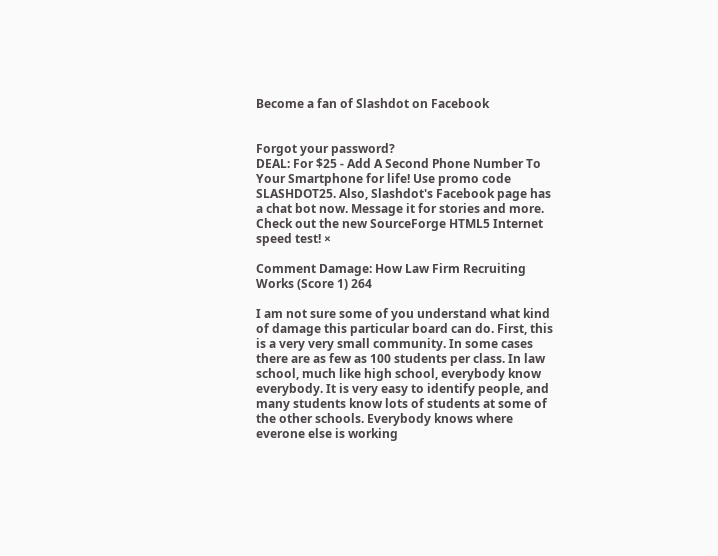Become a fan of Slashdot on Facebook


Forgot your password?
DEAL: For $25 - Add A Second Phone Number To Your Smartphone for life! Use promo code SLASHDOT25. Also, Slashdot's Facebook page has a chat bot now. Message it for stories and more. Check out the new SourceForge HTML5 Internet speed test! ×

Comment Damage: How Law Firm Recruiting Works (Score 1) 264

I am not sure some of you understand what kind of damage this particular board can do. First, this is a very very small community. In some cases there are as few as 100 students per class. In law school, much like high school, everybody know everybody. It is very easy to identify people, and many students know lots of students at some of the other schools. Everybody knows where everone else is working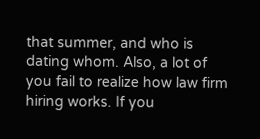that summer, and who is dating whom. Also, a lot of you fail to realize how law firm hiring works. If you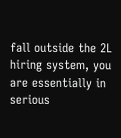fall outside the 2L hiring system, you are essentially in serious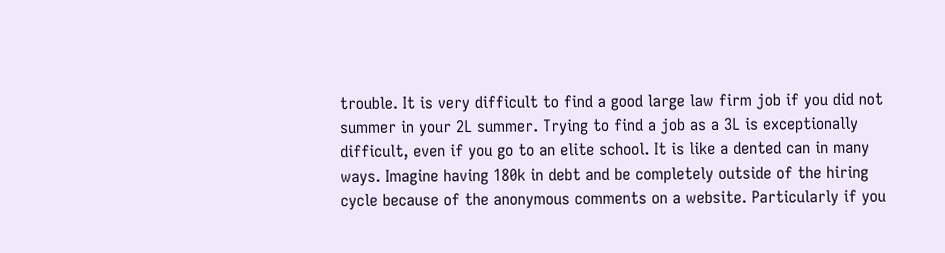trouble. It is very difficult to find a good large law firm job if you did not summer in your 2L summer. Trying to find a job as a 3L is exceptionally difficult, even if you go to an elite school. It is like a dented can in many ways. Imagine having 180k in debt and be completely outside of the hiring cycle because of the anonymous comments on a website. Particularly if you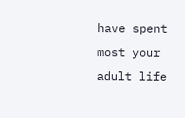have spent most your adult life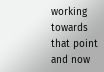working towards that point and now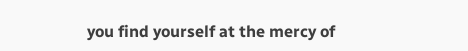you find yourself at the mercy of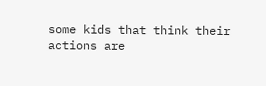some kids that think their actions are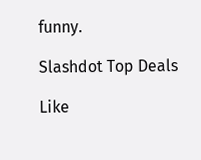funny.

Slashdot Top Deals

Like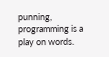punning, programming is a play on words.